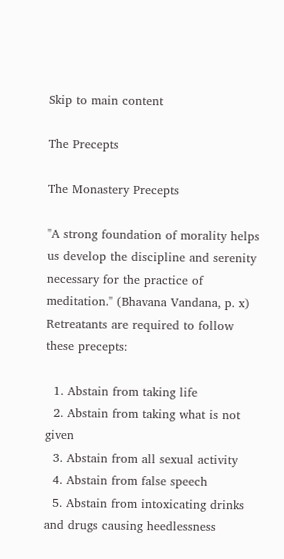Skip to main content

The Precepts

The Monastery Precepts

"A strong foundation of morality helps us develop the discipline and serenity necessary for the practice of meditation." (Bhavana Vandana, p. x) Retreatants are required to follow these precepts:

  1. Abstain from taking life
  2. Abstain from taking what is not given
  3. Abstain from all sexual activity
  4. Abstain from false speech
  5. Abstain from intoxicating drinks and drugs causing heedlessness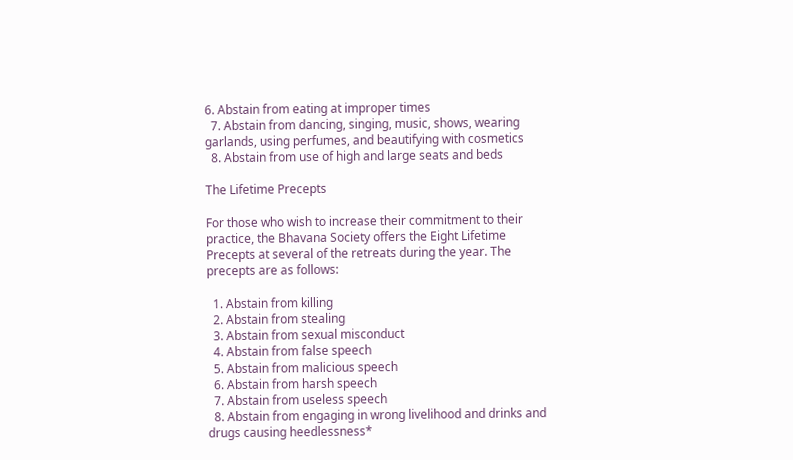6. Abstain from eating at improper times
  7. Abstain from dancing, singing, music, shows, wearing garlands, using perfumes, and beautifying with cosmetics
  8. Abstain from use of high and large seats and beds

The Lifetime Precepts

For those who wish to increase their commitment to their practice, the Bhavana Society offers the Eight Lifetime Precepts at several of the retreats during the year. The precepts are as follows:

  1. Abstain from killing
  2. Abstain from stealing
  3. Abstain from sexual misconduct
  4. Abstain from false speech
  5. Abstain from malicious speech
  6. Abstain from harsh speech
  7. Abstain from useless speech
  8. Abstain from engaging in wrong livelihood and drinks and drugs causing heedlessness*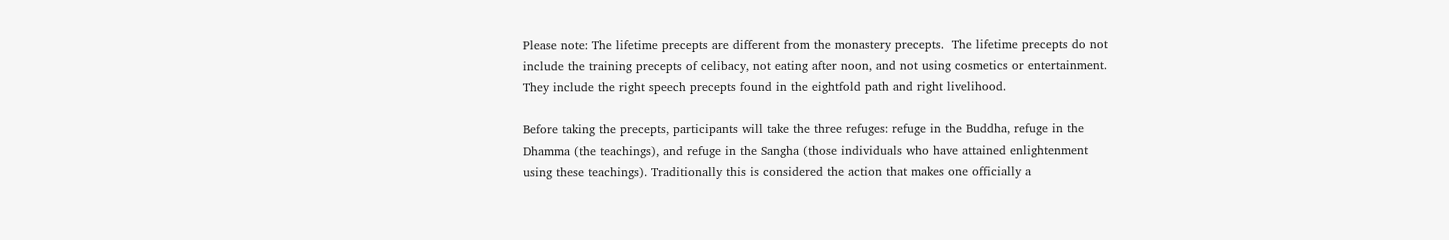Please note: The lifetime precepts are different from the monastery precepts.  The lifetime precepts do not include the training precepts of celibacy, not eating after noon, and not using cosmetics or entertainment.  They include the right speech precepts found in the eightfold path and right livelihood.

Before taking the precepts, participants will take the three refuges: refuge in the Buddha, refuge in the Dhamma (the teachings), and refuge in the Sangha (those individuals who have attained enlightenment using these teachings). Traditionally this is considered the action that makes one officially a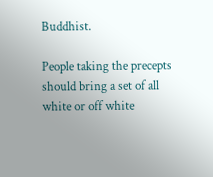Buddhist.

People taking the precepts should bring a set of all white or off white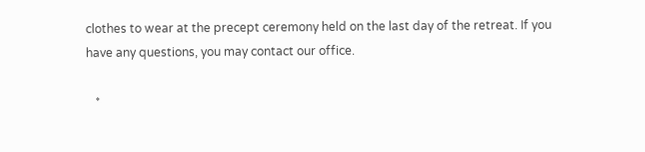clothes to wear at the precept ceremony held on the last day of the retreat. If you have any questions, you may contact our office.

   *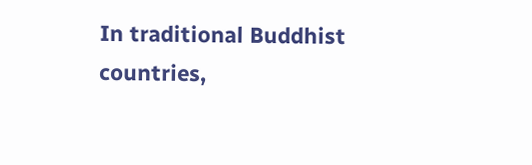In traditional Buddhist countries,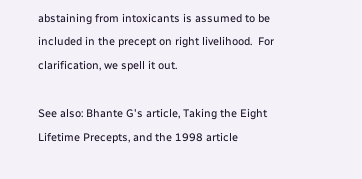abstaining from intoxicants is assumed to be included in the precept on right livelihood.  For clarification, we spell it out.

See also: Bhante G's article, Taking the Eight Lifetime Precepts, and the 1998 article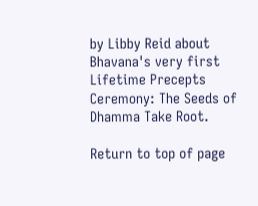by Libby Reid about Bhavana's very first Lifetime Precepts Ceremony: The Seeds of Dhamma Take Root.

Return to top of page